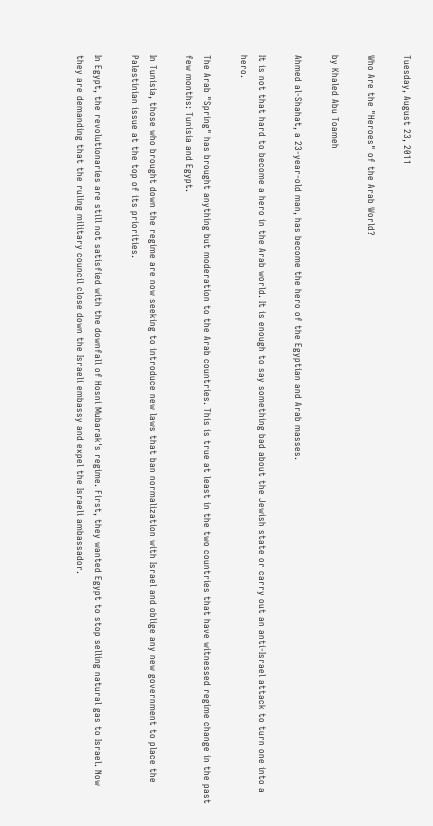Tuesday, August 23, 2011

Who Are the "Heroes" of the Arab World?

by Khaled Abu Toameh

Ahmed al-Shahat, a 23-year-old man, has become the hero of the Egyptian and Arab masses.

It is not that hard to become a hero in the Arab world. It is enough to say something bad about the Jewish state or carry out an anti-Israel attack to turn one into a hero.

The Arab "Spring" has brought anything but moderation to the Arab countries. This is true at least in the two countries that have witnessed regime change in the past few months: Tunisia and Egypt.

In Tunisia, those who brought down the regime are now seeking to introduce new laws that ban normalization with Israel and oblige any new government to place the Palestinian issue at the top of its priorities.

In Egypt, the revolutionaries are still not satisfied with the downfall of Hosni Mubarak's regime. First, they wanted Egypt to stop selling natural gas to Israel. Now they are demanding that the ruling military council close down the Israeli embassy and expel the Israeli ambassador.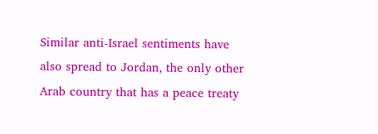Similar anti-Israel sentiments have also spread to Jordan, the only other Arab country that has a peace treaty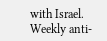with Israel. Weekly anti-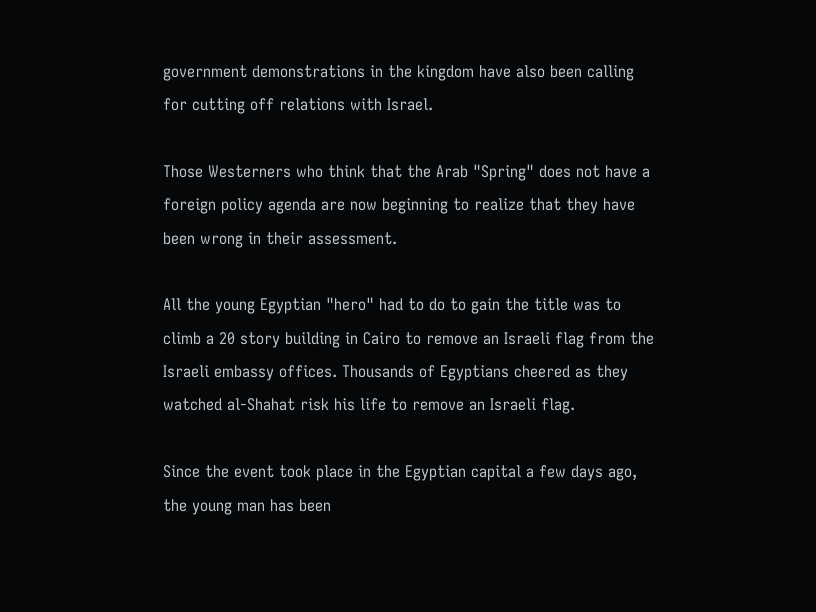government demonstrations in the kingdom have also been calling for cutting off relations with Israel.

Those Westerners who think that the Arab "Spring" does not have a foreign policy agenda are now beginning to realize that they have been wrong in their assessment.

All the young Egyptian "hero" had to do to gain the title was to climb a 20 story building in Cairo to remove an Israeli flag from the Israeli embassy offices. Thousands of Egyptians cheered as they watched al-Shahat risk his life to remove an Israeli flag.

Since the event took place in the Egyptian capital a few days ago, the young man has been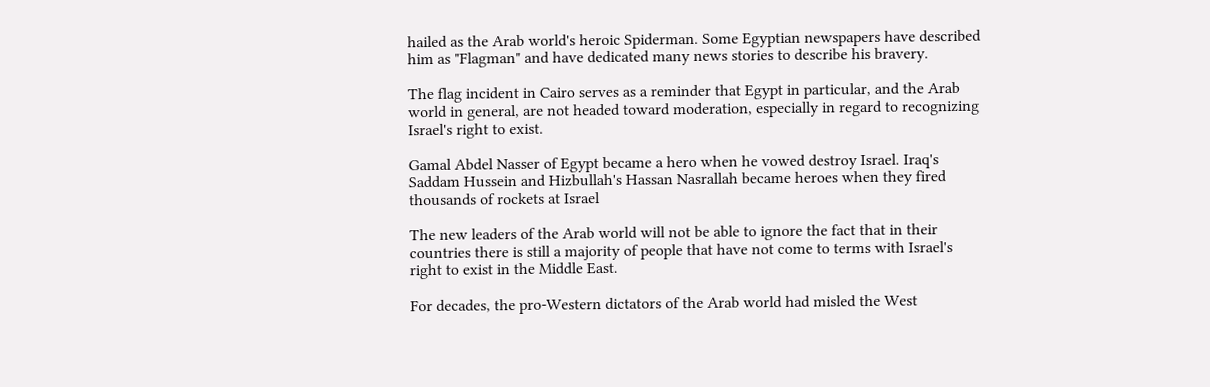hailed as the Arab world's heroic Spiderman. Some Egyptian newspapers have described him as "Flagman" and have dedicated many news stories to describe his bravery.

The flag incident in Cairo serves as a reminder that Egypt in particular, and the Arab world in general, are not headed toward moderation, especially in regard to recognizing Israel's right to exist.

Gamal Abdel Nasser of Egypt became a hero when he vowed destroy Israel. Iraq's Saddam Hussein and Hizbullah's Hassan Nasrallah became heroes when they fired thousands of rockets at Israel

The new leaders of the Arab world will not be able to ignore the fact that in their countries there is still a majority of people that have not come to terms with Israel's right to exist in the Middle East.

For decades, the pro-Western dictators of the Arab world had misled the West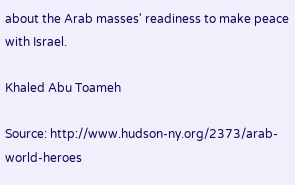about the Arab masses' readiness to make peace with Israel.

Khaled Abu Toameh

Source: http://www.hudson-ny.org/2373/arab-world-heroes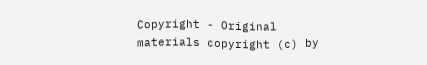Copyright - Original materials copyright (c) by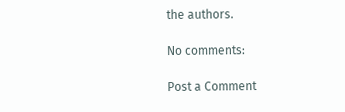the authors.

No comments:

Post a Comment